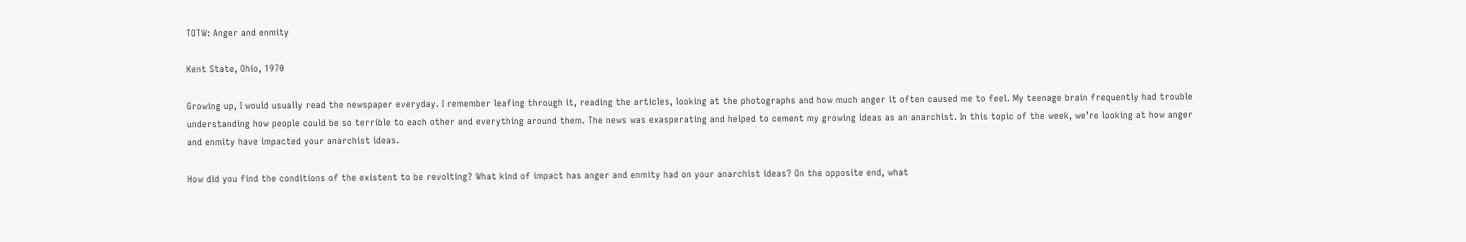TOTW: Anger and enmity

Kent State, Ohio, 1970

Growing up, I would usually read the newspaper everyday. I remember leafing through it, reading the articles, looking at the photographs and how much anger it often caused me to feel. My teenage brain frequently had trouble understanding how people could be so terrible to each other and everything around them. The news was exasperating and helped to cement my growing ideas as an anarchist. In this topic of the week, we’re looking at how anger and enmity have impacted your anarchist ideas.

How did you find the conditions of the existent to be revolting? What kind of impact has anger and enmity had on your anarchist ideas? On the opposite end, what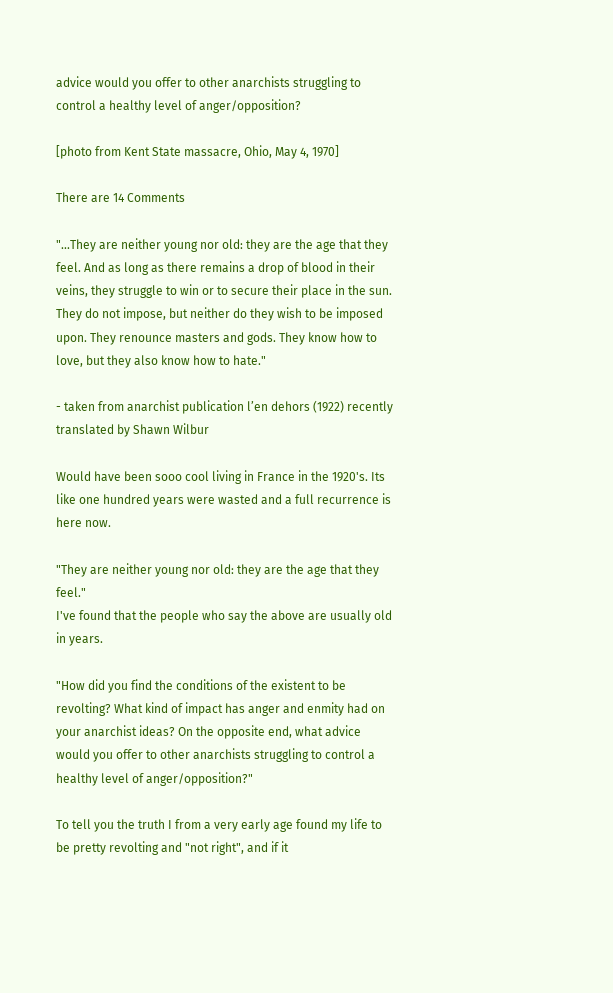advice would you offer to other anarchists struggling to control a healthy level of anger/opposition?

[photo from Kent State massacre, Ohio, May 4, 1970]

There are 14 Comments

"...They are neither young nor old: they are the age that they feel. And as long as there remains a drop of blood in their veins, they struggle to win or to secure their place in the sun. They do not impose, but neither do they wish to be imposed upon. They renounce masters and gods. They know how to love, but they also know how to hate."

- taken from anarchist publication l’en dehors (1922) recently translated by Shawn Wilbur

Would have been sooo cool living in France in the 1920's. Its like one hundred years were wasted and a full recurrence is here now.

"They are neither young nor old: they are the age that they feel."
I've found that the people who say the above are usually old in years.

"How did you find the conditions of the existent to be revolting? What kind of impact has anger and enmity had on your anarchist ideas? On the opposite end, what advice would you offer to other anarchists struggling to control a healthy level of anger/opposition?"

To tell you the truth I from a very early age found my life to be pretty revolting and "not right", and if it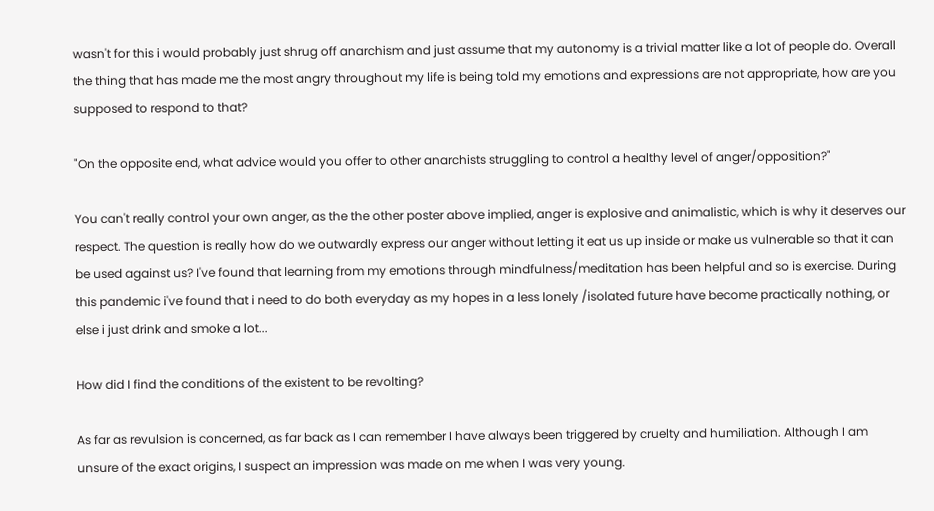wasn't for this i would probably just shrug off anarchism and just assume that my autonomy is a trivial matter like a lot of people do. Overall the thing that has made me the most angry throughout my life is being told my emotions and expressions are not appropriate, how are you supposed to respond to that?

"On the opposite end, what advice would you offer to other anarchists struggling to control a healthy level of anger/opposition?"

You can't really control your own anger, as the the other poster above implied, anger is explosive and animalistic, which is why it deserves our respect. The question is really how do we outwardly express our anger without letting it eat us up inside or make us vulnerable so that it can be used against us? I've found that learning from my emotions through mindfulness/meditation has been helpful and so is exercise. During this pandemic i've found that i need to do both everyday as my hopes in a less lonely /isolated future have become practically nothing, or else i just drink and smoke a lot...

How did I find the conditions of the existent to be revolting?

As far as revulsion is concerned, as far back as I can remember I have always been triggered by cruelty and humiliation. Although I am unsure of the exact origins, I suspect an impression was made on me when I was very young.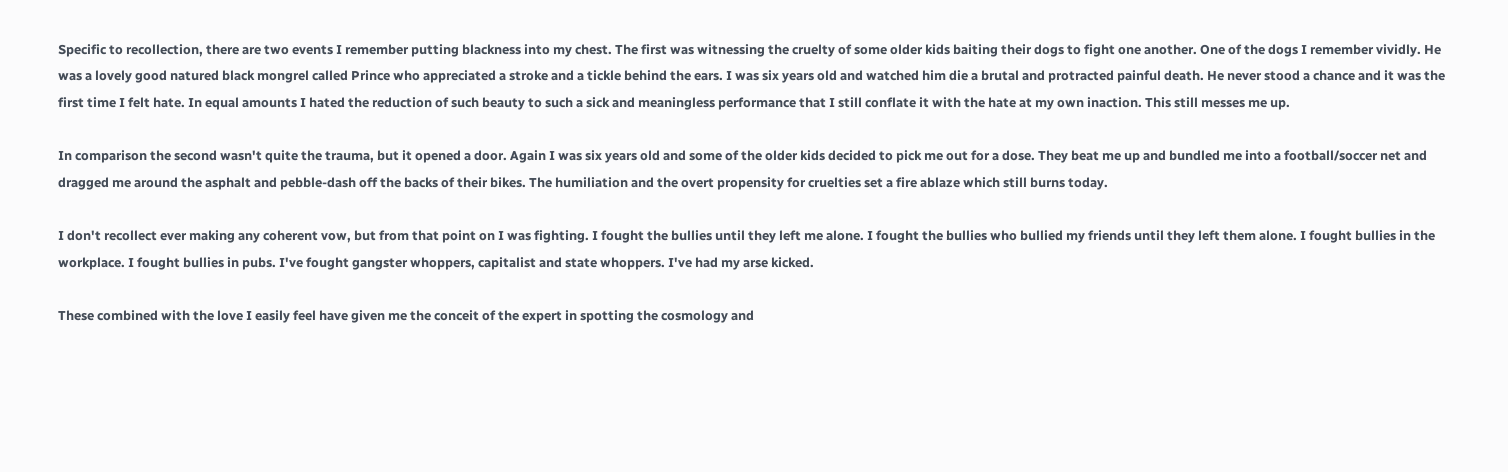Specific to recollection, there are two events I remember putting blackness into my chest. The first was witnessing the cruelty of some older kids baiting their dogs to fight one another. One of the dogs I remember vividly. He was a lovely good natured black mongrel called Prince who appreciated a stroke and a tickle behind the ears. I was six years old and watched him die a brutal and protracted painful death. He never stood a chance and it was the first time I felt hate. In equal amounts I hated the reduction of such beauty to such a sick and meaningless performance that I still conflate it with the hate at my own inaction. This still messes me up.

In comparison the second wasn't quite the trauma, but it opened a door. Again I was six years old and some of the older kids decided to pick me out for a dose. They beat me up and bundled me into a football/soccer net and dragged me around the asphalt and pebble-dash off the backs of their bikes. The humiliation and the overt propensity for cruelties set a fire ablaze which still burns today.

I don't recollect ever making any coherent vow, but from that point on I was fighting. I fought the bullies until they left me alone. I fought the bullies who bullied my friends until they left them alone. I fought bullies in the workplace. I fought bullies in pubs. I've fought gangster whoppers, capitalist and state whoppers. I've had my arse kicked.

These combined with the love I easily feel have given me the conceit of the expert in spotting the cosmology and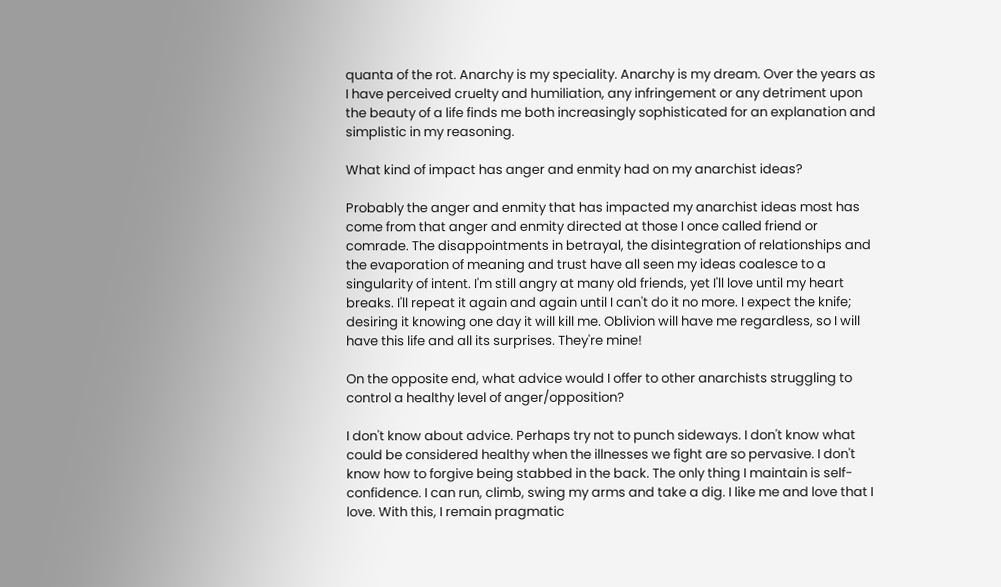quanta of the rot. Anarchy is my speciality. Anarchy is my dream. Over the years as I have perceived cruelty and humiliation, any infringement or any detriment upon the beauty of a life finds me both increasingly sophisticated for an explanation and simplistic in my reasoning.

What kind of impact has anger and enmity had on my anarchist ideas?

Probably the anger and enmity that has impacted my anarchist ideas most has come from that anger and enmity directed at those I once called friend or comrade. The disappointments in betrayal, the disintegration of relationships and the evaporation of meaning and trust have all seen my ideas coalesce to a singularity of intent. I'm still angry at many old friends, yet I'll love until my heart breaks. I'll repeat it again and again until I can't do it no more. I expect the knife; desiring it knowing one day it will kill me. Oblivion will have me regardless, so I will have this life and all its surprises. They're mine!

On the opposite end, what advice would I offer to other anarchists struggling to control a healthy level of anger/opposition?

I don't know about advice. Perhaps try not to punch sideways. I don't know what could be considered healthy when the illnesses we fight are so pervasive. I don't know how to forgive being stabbed in the back. The only thing I maintain is self-confidence. I can run, climb, swing my arms and take a dig. I like me and love that I love. With this, I remain pragmatic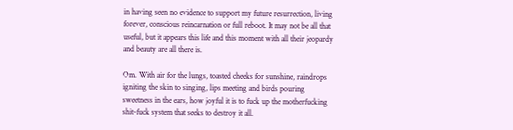in having seen no evidence to support my future resurrection, living forever, conscious reincarnation or full reboot. It may not be all that useful, but it appears this life and this moment with all their jeopardy and beauty are all there is.

Om. With air for the lungs, toasted cheeks for sunshine, raindrops igniting the skin to singing, lips meeting and birds pouring sweetness in the ears, how joyful it is to fuck up the motherfucking shit-fuck system that seeks to destroy it all.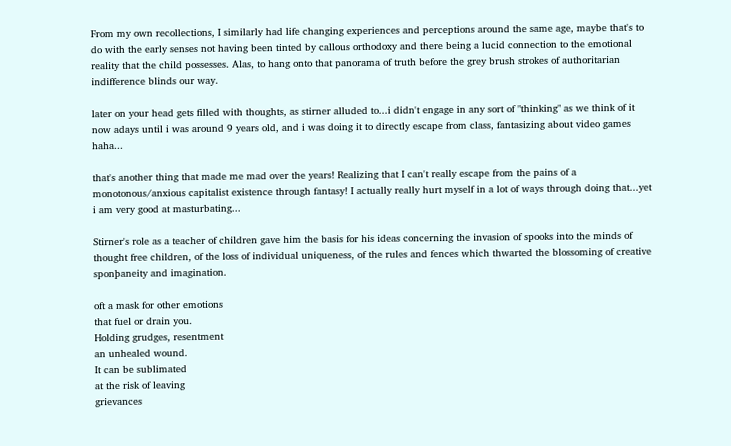From my own recollections, I similarly had life changing experiences and perceptions around the same age, maybe that's to do with the early senses not having been tinted by callous orthodoxy and there being a lucid connection to the emotional reality that the child possesses. Alas, to hang onto that panorama of truth before the grey brush strokes of authoritarian indifference blinds our way.

later on your head gets filled with thoughts, as stirner alluded to...i didn't engage in any sort of "thinking" as we think of it now adays until i was around 9 years old, and i was doing it to directly escape from class, fantasizing about video games haha...

that's another thing that made me mad over the years! Realizing that I can't really escape from the pains of a monotonous/anxious capitalist existence through fantasy! I actually really hurt myself in a lot of ways through doing that...yet i am very good at masturbating...

Stirner's role as a teacher of children gave him the basis for his ideas concerning the invasion of spooks into the minds of thought free children, of the loss of individual uniqueness, of the rules and fences which thwarted the blossoming of creative sponþaneity and imagination.

oft a mask for other emotions
that fuel or drain you.
Holding grudges, resentment
an unhealed wound.
It can be sublimated
at the risk of leaving
grievances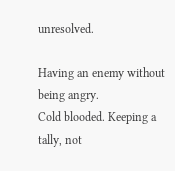unresolved.

Having an enemy without being angry.
Cold blooded. Keeping a tally, not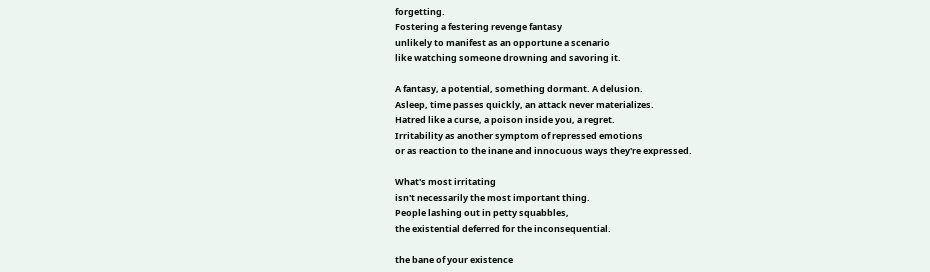forgetting.
Fostering a festering revenge fantasy
unlikely to manifest as an opportune a scenario
like watching someone drowning and savoring it.

A fantasy, a potential, something dormant. A delusion.
Asleep, time passes quickly, an attack never materializes.
Hatred like a curse, a poison inside you, a regret.
Irritability as another symptom of repressed emotions
or as reaction to the inane and innocuous ways they're expressed.

What's most irritating
isn't necessarily the most important thing.
People lashing out in petty squabbles,
the existential deferred for the inconsequential.

the bane of your existence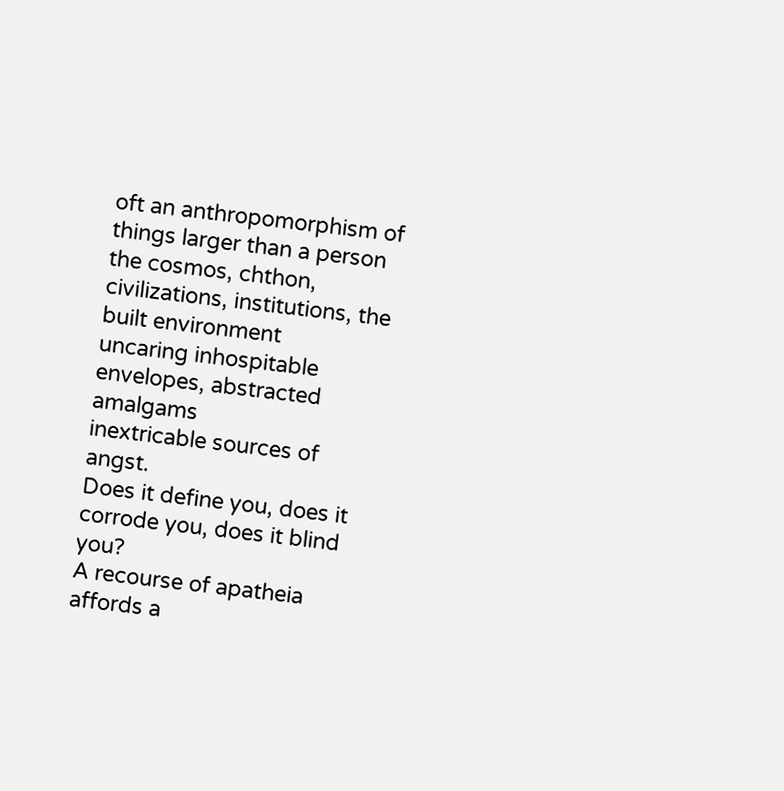oft an anthropomorphism of things larger than a person
the cosmos, chthon, civilizations, institutions, the built environment
uncaring inhospitable envelopes, abstracted amalgams
inextricable sources of angst.
Does it define you, does it corrode you, does it blind you?
A recourse of apatheia affords a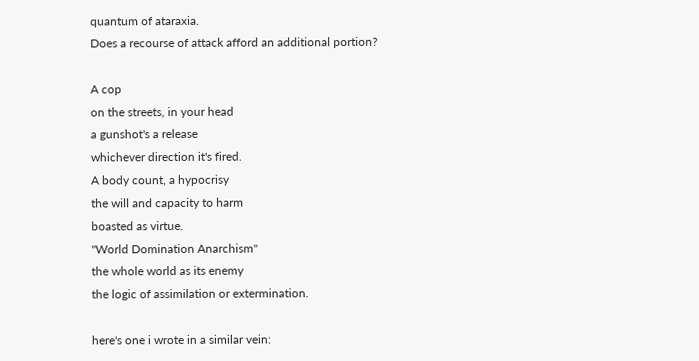quantum of ataraxia.
Does a recourse of attack afford an additional portion?

A cop
on the streets, in your head
a gunshot's a release
whichever direction it's fired.
A body count, a hypocrisy
the will and capacity to harm
boasted as virtue.
"World Domination Anarchism"
the whole world as its enemy
the logic of assimilation or extermination.

here's one i wrote in a similar vein: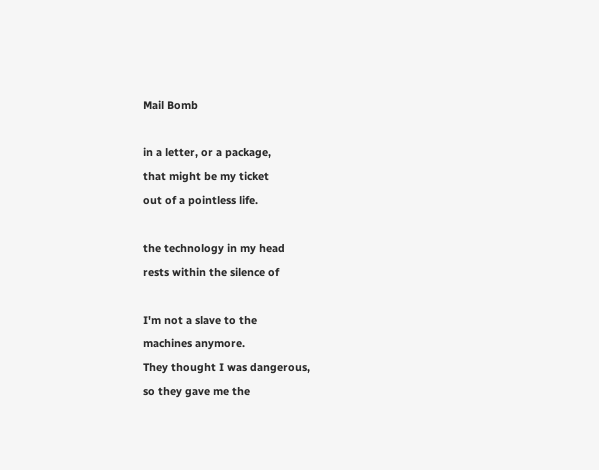Mail Bomb

in a letter, or a package,
that might be my ticket
out of a pointless life.

the technology in my head
rests within the silence of

I'm not a slave to the
machines anymore.
They thought I was dangerous,
so they gave me the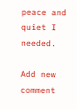peace and quiet I needed.

Add new comment